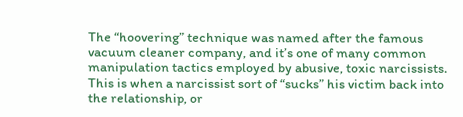The “hoovering” technique was named after the famous vacuum cleaner company, and it’s one of many common manipulation tactics employed by abusive, toxic narcissists. This is when a narcissist sort of “sucks” his victim back into the relationship, or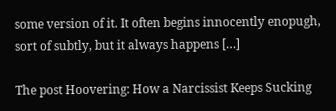some version of it. It often begins innocently enopugh, sort of subtly, but it always happens […]

The post Hoovering: How a Narcissist Keeps Sucking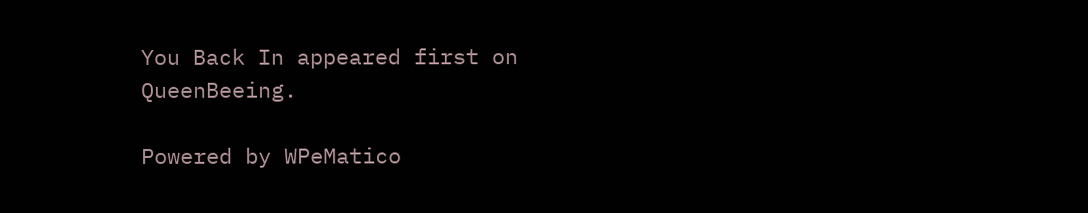You Back In appeared first on QueenBeeing.

Powered by WPeMatico